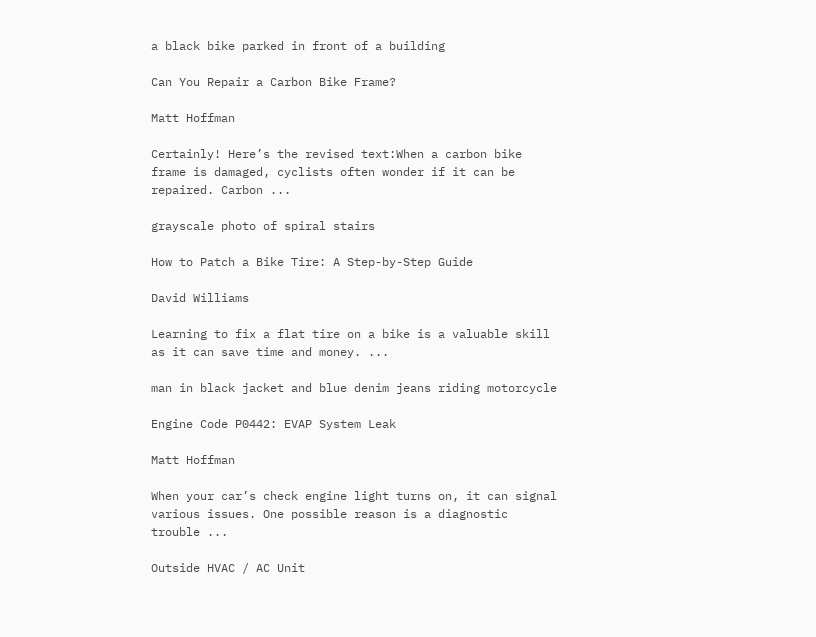a black bike parked in front of a building

Can You Repair a Carbon Bike Frame?

Matt Hoffman

Certainly! Here’s the revised text:When a carbon bike frame is damaged, cyclists often wonder if it can be repaired. Carbon ...

grayscale photo of spiral stairs

How to Patch a Bike Tire: A Step-by-Step Guide

David Williams

Learning to fix a flat tire on a bike is a valuable skill as it can save time and money. ...

man in black jacket and blue denim jeans riding motorcycle

Engine Code P0442: EVAP System Leak

Matt Hoffman

When your car’s check engine light turns on, it can signal various issues. One possible reason is a diagnostic trouble ...

Outside HVAC / AC Unit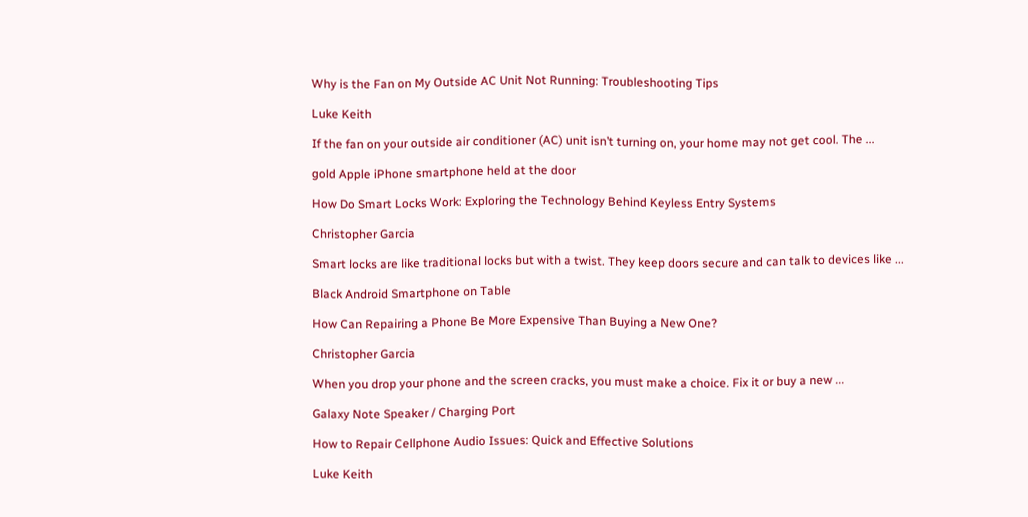Why is the Fan on My Outside AC Unit Not Running: Troubleshooting Tips

Luke Keith

If the fan on your outside air conditioner (AC) unit isn’t turning on, your home may not get cool. The ...

gold Apple iPhone smartphone held at the door

How Do Smart Locks Work: Exploring the Technology Behind Keyless Entry Systems

Christopher Garcia

Smart locks are like traditional locks but with a twist. They keep doors secure and can talk to devices like ...

Black Android Smartphone on Table

How Can Repairing a Phone Be More Expensive Than Buying a New One?

Christopher Garcia

When you drop your phone and the screen cracks, you must make a choice. Fix it or buy a new ...

Galaxy Note Speaker / Charging Port

How to Repair Cellphone Audio Issues: Quick and Effective Solutions

Luke Keith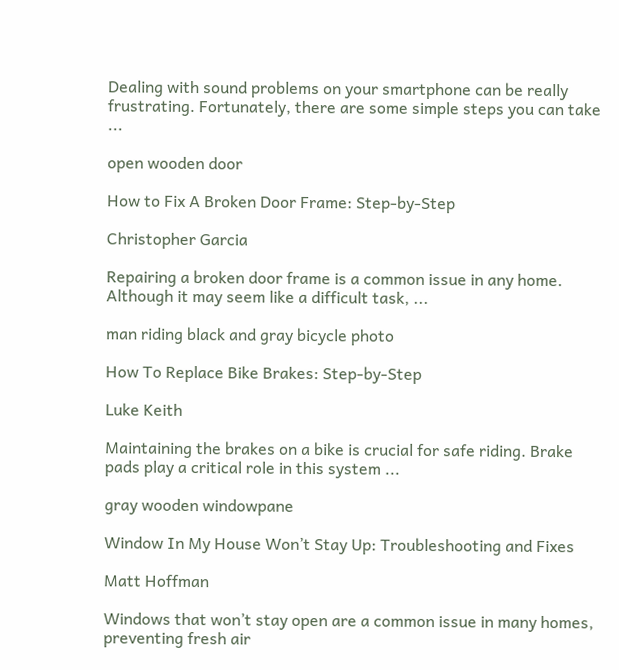Dealing with sound problems on your smartphone can be really frustrating. Fortunately, there are some simple steps you can take ...

open wooden door

How to Fix A Broken Door Frame: Step-by-Step

Christopher Garcia

Repairing a broken door frame is a common issue in any home. Although it may seem like a difficult task, ...

man riding black and gray bicycle photo

How To Replace Bike Brakes: Step-by-Step

Luke Keith

Maintaining the brakes on a bike is crucial for safe riding. Brake pads play a critical role in this system ...

gray wooden windowpane

Window In My House Won’t Stay Up: Troubleshooting and Fixes

Matt Hoffman

Windows that won’t stay open are a common issue in many homes, preventing fresh air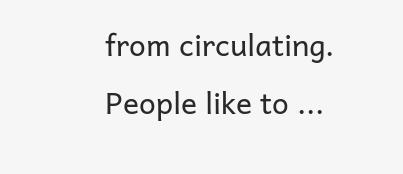from circulating. People like to ...